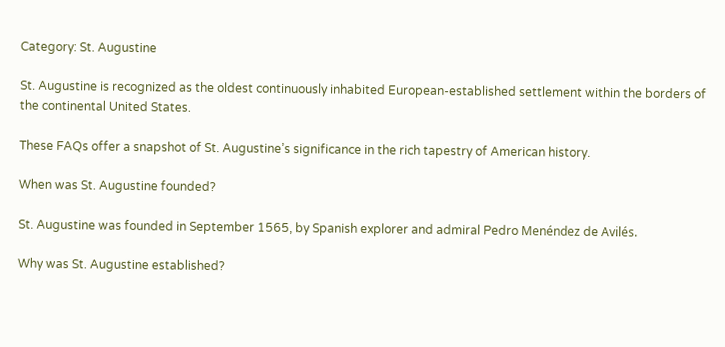Category: St. Augustine

St. Augustine is recognized as the oldest continuously inhabited European-established settlement within the borders of the continental United States.

These FAQs offer a snapshot of St. Augustine’s significance in the rich tapestry of American history.

When was St. Augustine founded?

St. Augustine was founded in September 1565, by Spanish explorer and admiral Pedro Menéndez de Avilés.

Why was St. Augustine established?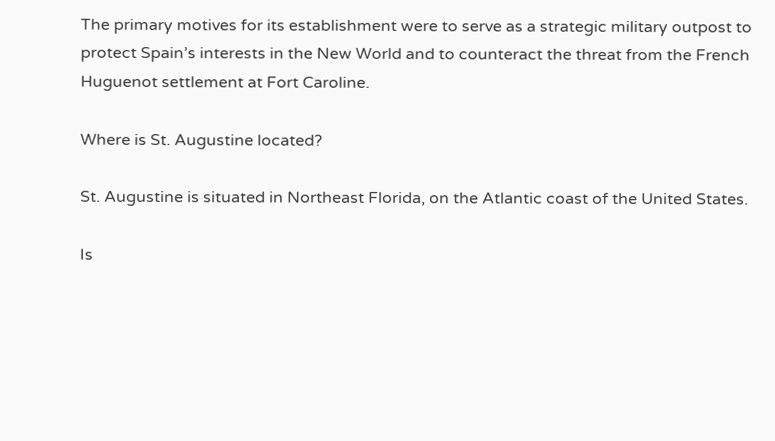The primary motives for its establishment were to serve as a strategic military outpost to protect Spain’s interests in the New World and to counteract the threat from the French Huguenot settlement at Fort Caroline.

Where is St. Augustine located?

St. Augustine is situated in Northeast Florida, on the Atlantic coast of the United States.

Is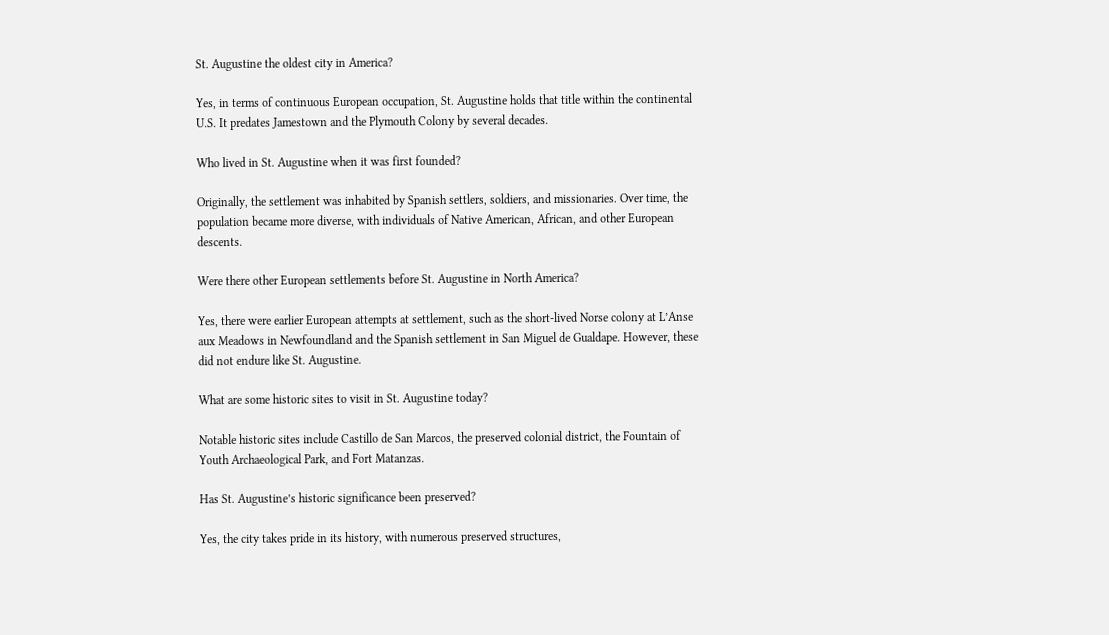St. Augustine the oldest city in America?

Yes, in terms of continuous European occupation, St. Augustine holds that title within the continental U.S. It predates Jamestown and the Plymouth Colony by several decades.

Who lived in St. Augustine when it was first founded?

Originally, the settlement was inhabited by Spanish settlers, soldiers, and missionaries. Over time, the population became more diverse, with individuals of Native American, African, and other European descents.

Were there other European settlements before St. Augustine in North America?

Yes, there were earlier European attempts at settlement, such as the short-lived Norse colony at L’Anse aux Meadows in Newfoundland and the Spanish settlement in San Miguel de Gualdape. However, these did not endure like St. Augustine.

What are some historic sites to visit in St. Augustine today?

Notable historic sites include Castillo de San Marcos, the preserved colonial district, the Fountain of Youth Archaeological Park, and Fort Matanzas.

Has St. Augustine’s historic significance been preserved?

Yes, the city takes pride in its history, with numerous preserved structures,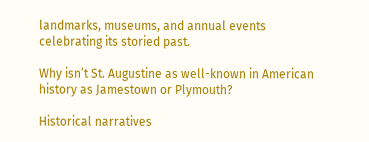landmarks, museums, and annual events celebrating its storied past.

Why isn’t St. Augustine as well-known in American history as Jamestown or Plymouth?

Historical narratives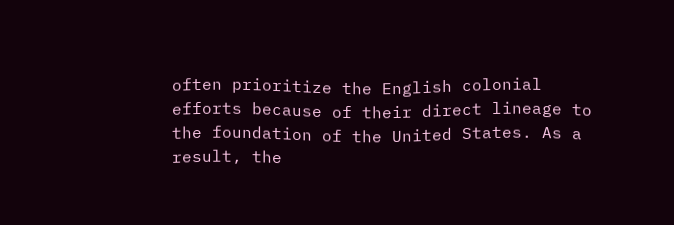often prioritize the English colonial efforts because of their direct lineage to the foundation of the United States. As a result, the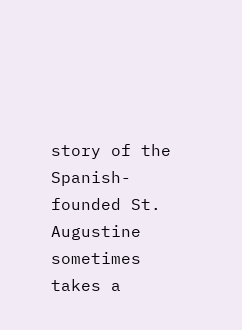story of the Spanish-founded St. Augustine sometimes takes a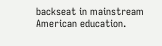backseat in mainstream American education.